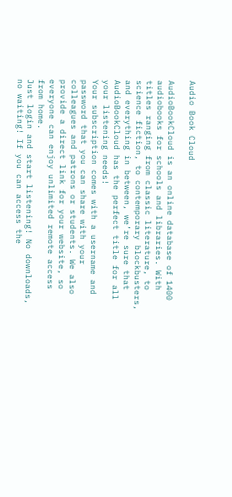Audio Book Cloud

AudioBookCloud is an online database of 1400 audiobooks for schools and libraries. With titles ranging from classic literature, to science fiction, to contemporary blockbusters, and everything in between, we’re sure that AudioBookCloud has the perfect title for all your listening needs!
Your subscription comes with a username and password that you can share with your colleagues and patrons or students. We also provide a direct link for your website, so everyone can enjoy unlimited remote access from home.
Just login and start listening! No downloads, no waiting! If you can access the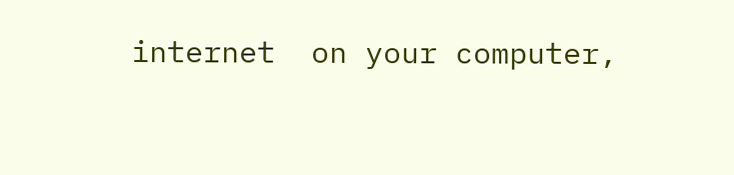internet  on your computer,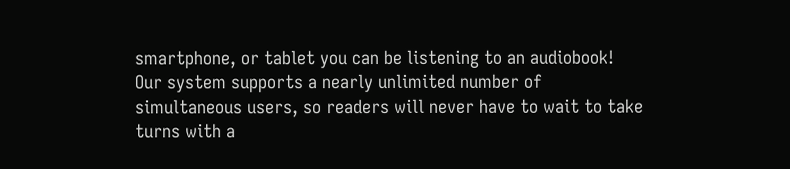smartphone, or tablet you can be listening to an audiobook! Our system supports a nearly unlimited number of simultaneous users, so readers will never have to wait to take turns with a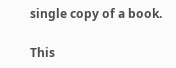single copy of a book.

This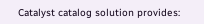Catalyst catalog solution provides: